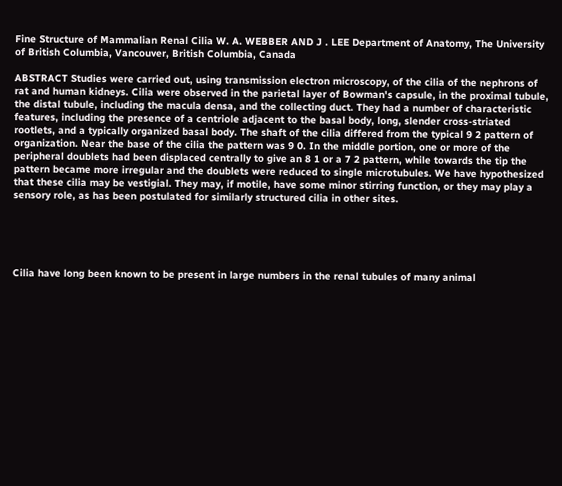Fine Structure of Mammalian Renal Cilia W. A. WEBBER AND J . LEE Department of Anatomy, The University of British Columbia, Vancouver, British Columbia, Canada

ABSTRACT Studies were carried out, using transmission electron microscopy, of the cilia of the nephrons of rat and human kidneys. Cilia were observed in the parietal layer of Bowman's capsule, in the proximal tubule, the distal tubule, including the macula densa, and the collecting duct. They had a number of characteristic features, including the presence of a centriole adjacent to the basal body, long, slender cross-striated rootlets, and a typically organized basal body. The shaft of the cilia differed from the typical 9 2 pattern of organization. Near the base of the cilia the pattern was 9 0. In the middle portion, one or more of the peripheral doublets had been displaced centrally to give an 8 1 or a 7 2 pattern, while towards the tip the pattern became more irregular and the doublets were reduced to single microtubules. We have hypothesized that these cilia may be vestigial. They may, if motile, have some minor stirring function, or they may play a sensory role, as has been postulated for similarly structured cilia in other sites.





Cilia have long been known to be present in large numbers in the renal tubules of many animal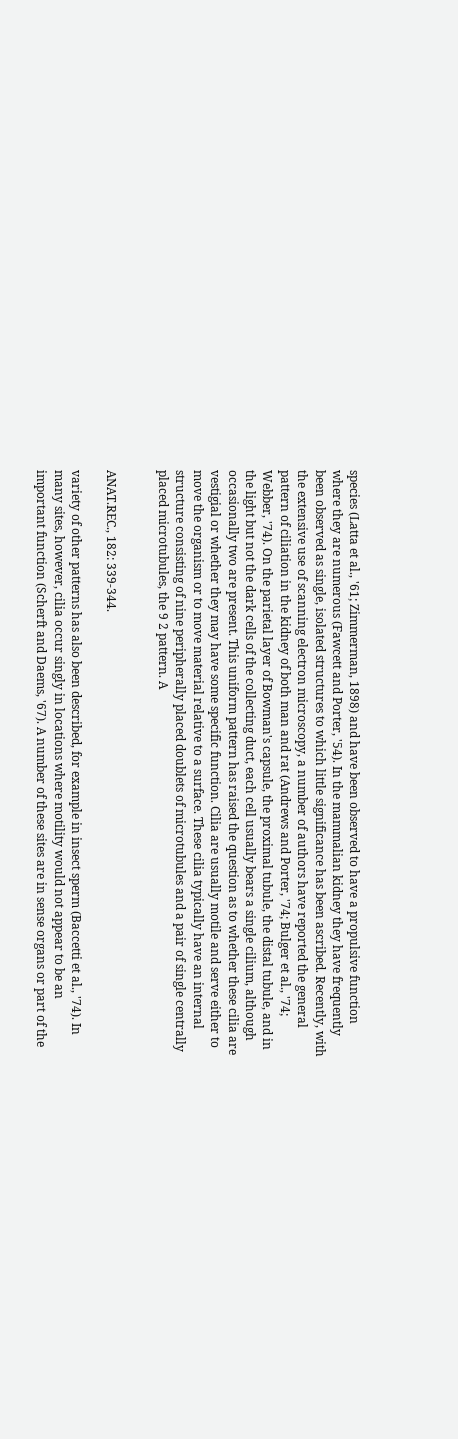species (Latta et al., '61; Zimmerman, 1898) and have been observed to have a propulsive function where they are numerous (Fawcett and Porter, '54). In the mammalian kidney they have frequently been observed as single, isolated structures to which little significance has been ascribed. Recently, with the extensive use of scanning electron microscopy, a number of authors have reported the general pattern of ciliation in the kidney of both man and rat (Andrews and Porter, '74; Bulger et al., '74; Webber, '74). On the parietal layer of Bowman's capsule, the proximal tubule, the distal tubule, and in the light but not the dark cells of the collecting duct, each cell usually bears a single cilium, although occasionally two are present. This uniform pattern has raised the question as to whether these cilia are vestigial or whether they may have some specific function. Cilia are usually motile and serve either to move the organism or to move material relative to a surface. These cilia typically have an internal structure consisting of nine peripherally placed doublets of microtubules and a pair of single centrally placed microtubules, the 9 2 pattern. A


ANAT.REC., 182: 339-344.

variety of other patterns has also been described, for example in insect sperm (Baccetti et al., '74). In many sites, however, cilia occur singly in locations where motility would not appear to be an important function (Scherft and Daems, '67). A number of these sites are in sense organs or part of the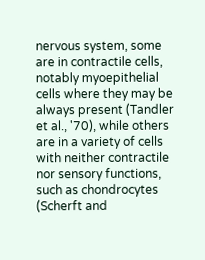nervous system, some are in contractile cells, notably myoepithelial cells where they may be always present (Tandler et al., '70), while others are in a variety of cells with neither contractile nor sensory functions, such as chondrocytes (Scherft and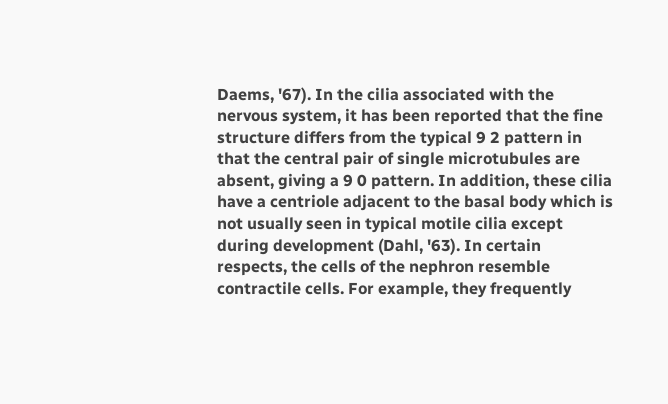Daems, '67). In the cilia associated with the nervous system, it has been reported that the fine structure differs from the typical 9 2 pattern in that the central pair of single microtubules are absent, giving a 9 0 pattern. In addition, these cilia have a centriole adjacent to the basal body which is not usually seen in typical motile cilia except during development (Dahl, '63). In certain respects, the cells of the nephron resemble contractile cells. For example, they frequently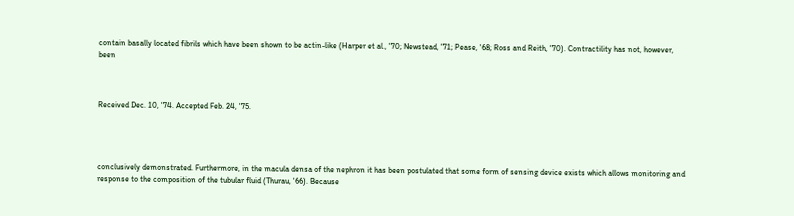contain basally located fibrils which have been shown to be actin-like (Harper et al., '70; Newstead, '71; Pease, '68; Ross and Reith, '70). Contractility has not, however, been



Received Dec. 10, '74. Accepted Feb. 24, '75.




conclusively demonstrated. Furthermore, in the macula densa of the nephron it has been postulated that some form of sensing device exists which allows monitoring and response to the composition of the tubular fluid (Thurau, '66). Because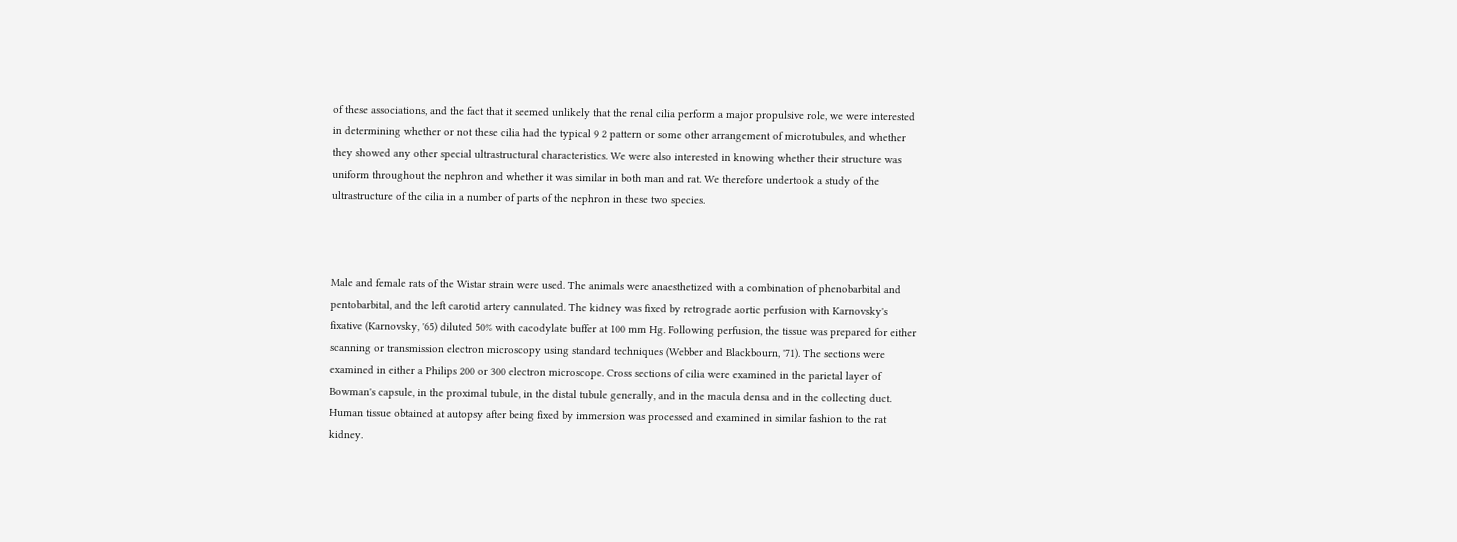of these associations, and the fact that it seemed unlikely that the renal cilia perform a major propulsive role, we were interested in determining whether or not these cilia had the typical 9 2 pattern or some other arrangement of microtubules, and whether they showed any other special ultrastructural characteristics. We were also interested in knowing whether their structure was uniform throughout the nephron and whether it was similar in both man and rat. We therefore undertook a study of the ultrastructure of the cilia in a number of parts of the nephron in these two species.



Male and female rats of the Wistar strain were used. The animals were anaesthetized with a combination of phenobarbital and pentobarbital, and the left carotid artery cannulated. The kidney was fixed by retrograde aortic perfusion with Karnovsky's fixative (Karnovsky, '65) diluted 50% with cacodylate buffer at 100 mm Hg. Following perfusion, the tissue was prepared for either scanning or transmission electron microscopy using standard techniques (Webber and Blackbourn, '71). The sections were examined in either a Philips 200 or 300 electron microscope. Cross sections of cilia were examined in the parietal layer of Bowman's capsule, in the proximal tubule, in the distal tubule generally, and in the macula densa and in the collecting duct. Human tissue obtained at autopsy after being fixed by immersion was processed and examined in similar fashion to the rat kidney.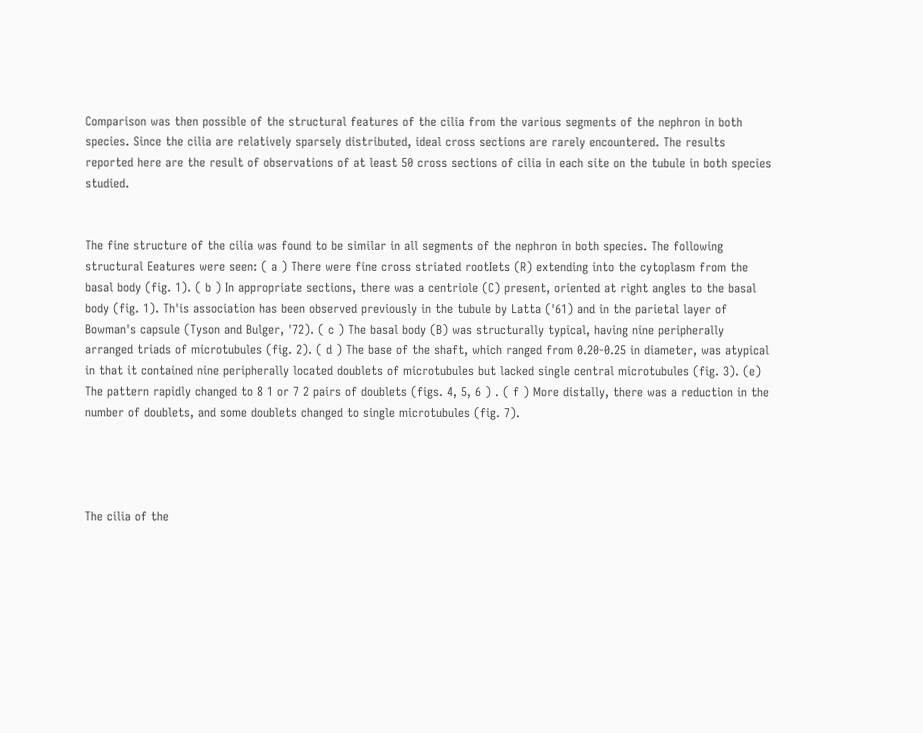Comparison was then possible of the structural features of the cilia from the various segments of the nephron in both species. Since the cilia are relatively sparsely distributed, ideal cross sections are rarely encountered. The results reported here are the result of observations of at least 50 cross sections of cilia in each site on the tubule in both species studied.


The fine structure of the cilia was found to be similar in all segments of the nephron in both species. The following structural Eeatures were seen: ( a ) There were fine cross striated rootIets (R) extending into the cytoplasm from the basal body (fig. 1). ( b ) In appropriate sections, there was a centriole (C) present, oriented at right angles to the basal body (fig. 1). Th'is association has been observed previously in the tubule by Latta ('61) and in the parietal layer of Bowman's capsule (Tyson and Bulger, '72). ( c ) The basal body (B) was structurally typical, having nine peripherally arranged triads of microtubules (fig. 2). ( d ) The base of the shaft, which ranged from 0.20-0.25 in diameter, was atypical in that it contained nine peripherally located doublets of microtubules but lacked single central microtubules (fig. 3). (e) The pattern rapidly changed to 8 1 or 7 2 pairs of doublets (figs. 4, 5, 6 ) . ( f ) More distally, there was a reduction in the number of doublets, and some doublets changed to single microtubules (fig. 7).




The cilia of the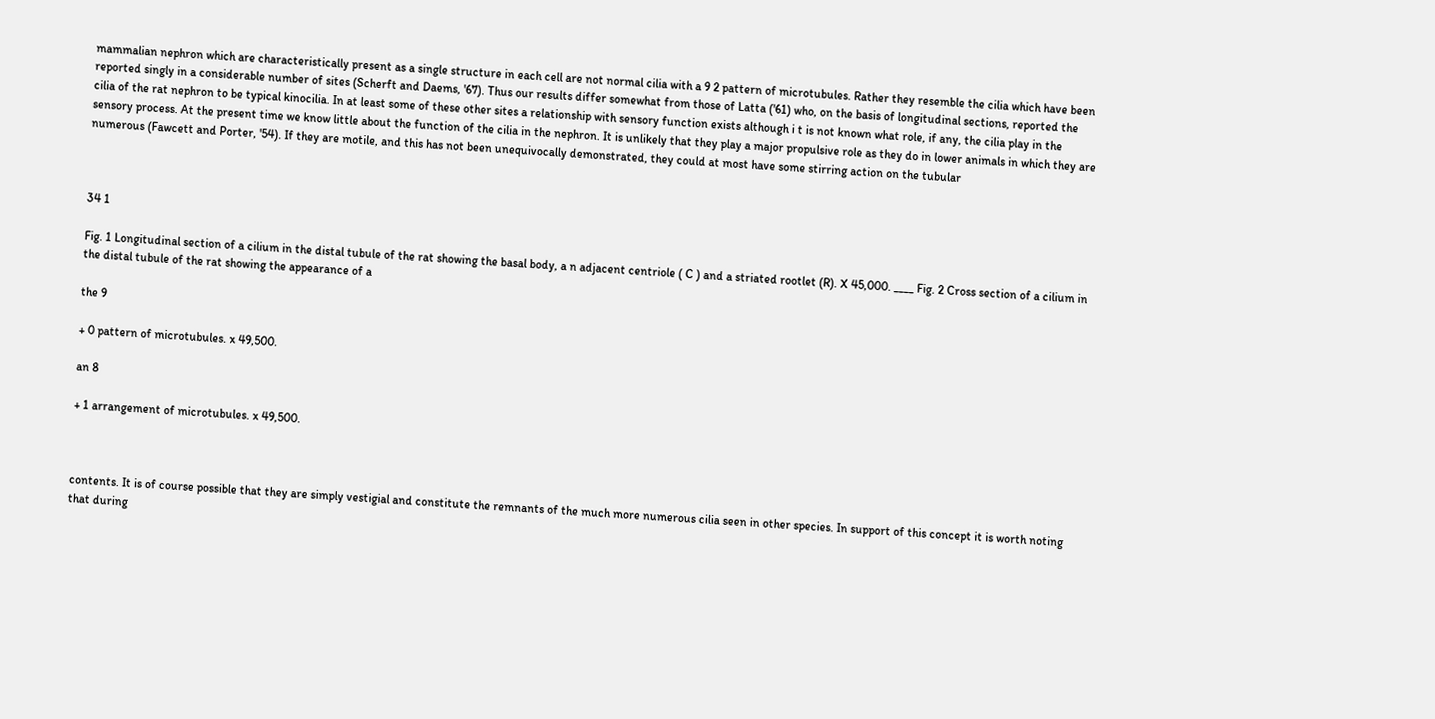mammalian nephron which are characteristically present as a single structure in each cell are not normal cilia with a 9 2 pattern of microtubules. Rather they resemble the cilia which have been reported singly in a considerable number of sites (Scherft and Daems, '67). Thus our results differ somewhat from those of Latta ('61) who, on the basis of longitudinal sections, reported the cilia of the rat nephron to be typical kinocilia. In at least some of these other sites a relationship with sensory function exists although i t is not known what role, if any, the cilia play in the sensory process. At the present time we know little about the function of the cilia in the nephron. It is unlikely that they play a major propulsive role as they do in lower animals in which they are numerous (Fawcett and Porter, '54). If they are motile, and this has not been unequivocally demonstrated, they could at most have some stirring action on the tubular



34 1

Fig. 1 Longitudinal section of a cilium in the distal tubule of the rat showing the basal body, a n adjacent centriole ( C ) and a striated rootlet (R). X 45,000. ____ Fig. 2 Cross section of a cilium in the distal tubule of the rat showing the appearance of a

the 9

+ 0 pattern of microtubules. x 49,500.

an 8

+ 1 arrangement of microtubules. x 49,500.



contents. It is of course possible that they are simply vestigial and constitute the remnants of the much more numerous cilia seen in other species. In support of this concept it is worth noting that during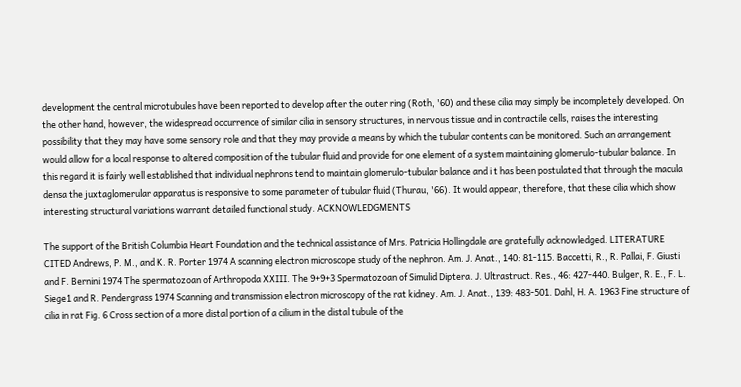development the central microtubules have been reported to develop after the outer ring (Roth, '60) and these cilia may simply be incompletely developed. On the other hand, however, the widespread occurrence of similar cilia in sensory structures, in nervous tissue and in contractile cells, raises the interesting possibility that they may have some sensory role and that they may provide a means by which the tubular contents can be monitored. Such an arrangement would allow for a local response to altered composition of the tubular fluid and provide for one element of a system maintaining glomerulo-tubular balance. In this regard it is fairly well established that individual nephrons tend to maintain glomerulo-tubular balance and i t has been postulated that through the macula densa the juxtaglomerular apparatus is responsive to some parameter of tubular fluid (Thurau, '66). It would appear, therefore, that these cilia which show interesting structural variations warrant detailed functional study. ACKNOWLEDGMENTS

The support of the British Columbia Heart Foundation and the technical assistance of Mrs. Patricia Hollingdale are gratefully acknowledged. LITERATURE CITED Andrews, P. M., and K. R. Porter 1974 A scanning electron microscope study of the nephron. Am. J. Anat., 140: 81-115. Baccetti, R., R. Pallai, F. Giusti and F. Bernini 1974 The spermatozoan of Arthropoda XXIII. The 9+9+3 Spermatozoan of Simulid Diptera. J. Ultrastruct. Res., 46: 427-440. Bulger, R. E., F. L. Siege1 and R. Pendergrass 1974 Scanning and transmission electron microscopy of the rat kidney. Am. J. Anat., 139: 483-501. Dahl, H. A. 1963 Fine structure of cilia in rat Fig. 6 Cross section of a more distal portion of a cilium in the distal tubule of the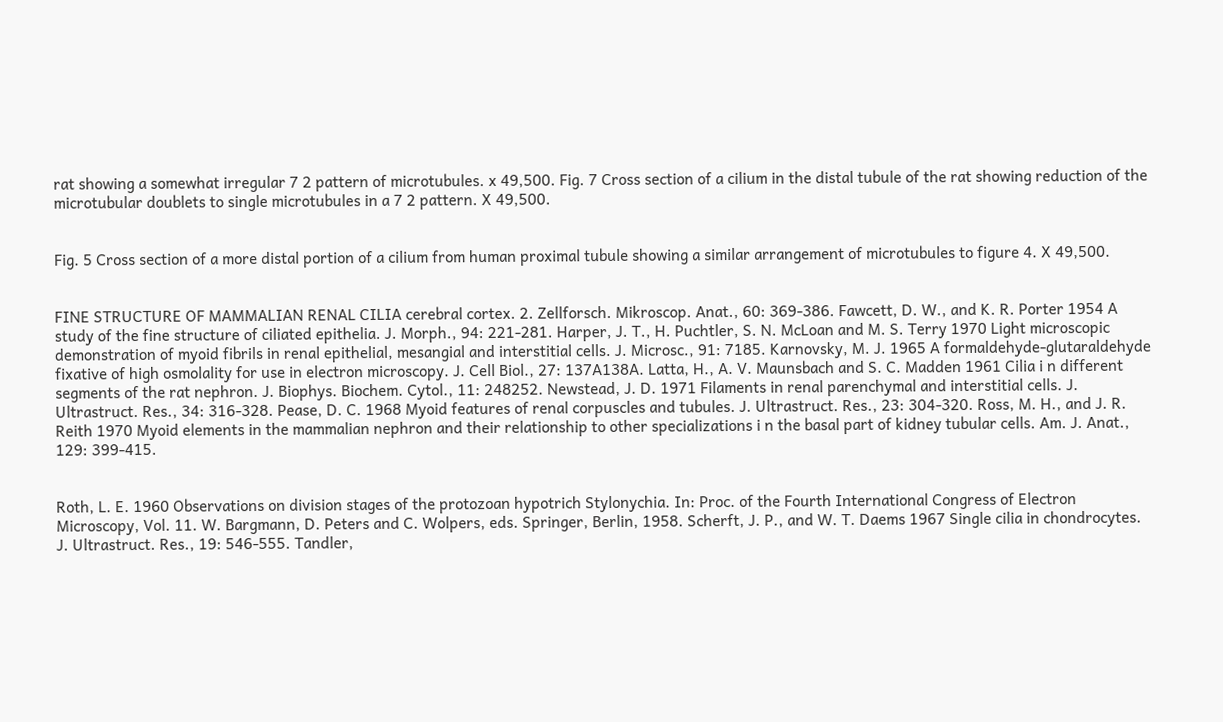rat showing a somewhat irregular 7 2 pattern of microtubules. x 49,500. Fig. 7 Cross section of a cilium in the distal tubule of the rat showing reduction of the microtubular doublets to single microtubules in a 7 2 pattern. X 49,500.


Fig. 5 Cross section of a more distal portion of a cilium from human proximal tubule showing a similar arrangement of microtubules to figure 4. X 49,500.


FINE STRUCTURE OF MAMMALIAN RENAL CILIA cerebral cortex. 2. Zellforsch. Mikroscop. Anat., 60: 369-386. Fawcett, D. W., and K. R. Porter 1954 A study of the fine structure of ciliated epithelia. J. Morph., 94: 221-281. Harper, J. T., H. Puchtler, S. N. McLoan and M. S. Terry 1970 Light microscopic demonstration of myoid fibrils in renal epithelial, mesangial and interstitial cells. J. Microsc., 91: 7185. Karnovsky, M. J. 1965 A formaldehyde-glutaraldehyde fixative of high osmolality for use in electron microscopy. J. Cell Biol., 27: 137A138A. Latta, H., A. V. Maunsbach and S. C. Madden 1961 Cilia i n different segments of the rat nephron. J. Biophys. Biochem. Cytol., 11: 248252. Newstead, J. D. 1971 Filaments in renal parenchymal and interstitial cells. J. Ultrastruct. Res., 34: 316-328. Pease, D. C. 1968 Myoid features of renal corpuscles and tubules. J. Ultrastruct. Res., 23: 304-320. Ross, M. H., and J. R. Reith 1970 Myoid elements in the mammalian nephron and their relationship to other specializations i n the basal part of kidney tubular cells. Am. J. Anat., 129: 399-415.


Roth, L. E. 1960 Observations on division stages of the protozoan hypotrich Stylonychia. In: Proc. of the Fourth International Congress of Electron Microscopy, Vol. 11. W. Bargmann, D. Peters and C. Wolpers, eds. Springer, Berlin, 1958. Scherft, J. P., and W. T. Daems 1967 Single cilia in chondrocytes. J. Ultrastruct. Res., 19: 546-555. Tandler,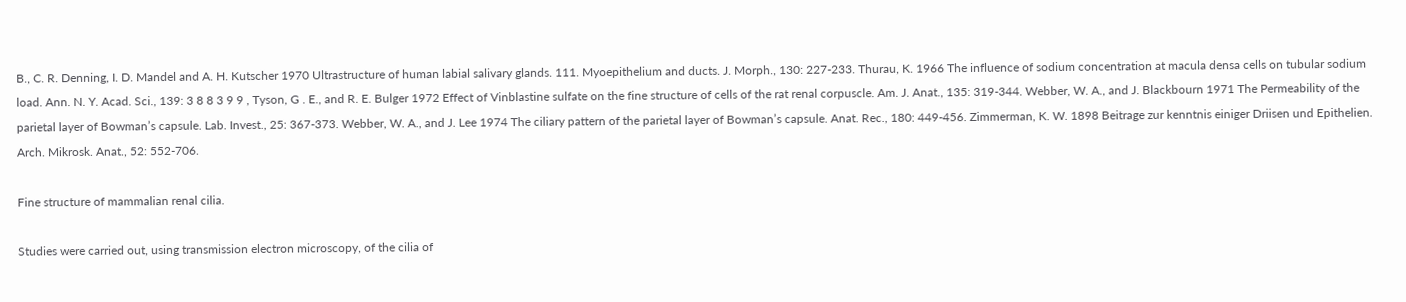B., C. R. Denning, I. D. Mandel and A. H. Kutscher 1970 Ultrastructure of human labial salivary glands. 111. Myoepithelium and ducts. J. Morph., 130: 227-233. Thurau, K. 1966 The influence of sodium concentration at macula densa cells on tubular sodium load. Ann. N. Y. Acad. Sci., 139: 3 8 8 3 9 9 , Tyson, G . E., and R. E. Bulger 1972 Effect of Vinblastine sulfate on the fine structure of cells of the rat renal corpuscle. Am. J. Anat., 135: 319-344. Webber, W. A., and J. Blackbourn 1971 The Permeability of the parietal layer of Bowman’s capsule. Lab. Invest., 25: 367-373. Webber, W. A., and J. Lee 1974 The ciliary pattern of the parietal layer of Bowman’s capsule. Anat. Rec., 180: 449-456. Zimmerman, K. W. 1898 Beitrage zur kenntnis einiger Driisen und Epithelien. Arch. Mikrosk. Anat., 52: 552-706.

Fine structure of mammalian renal cilia.

Studies were carried out, using transmission electron microscopy, of the cilia of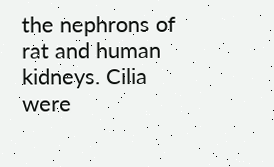the nephrons of rat and human kidneys. Cilia were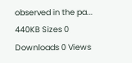observed in the pa...
440KB Sizes 0 Downloads 0 Views